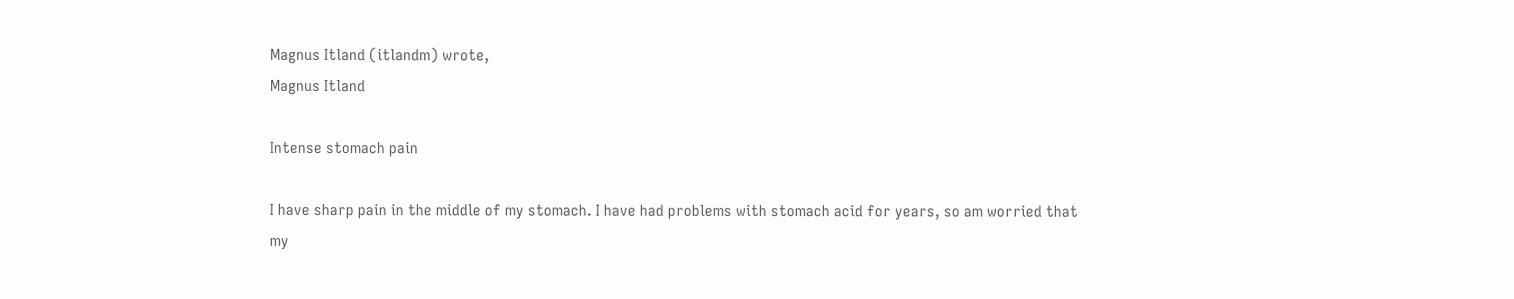Magnus Itland (itlandm) wrote,
Magnus Itland

Intense stomach pain

I have sharp pain in the middle of my stomach. I have had problems with stomach acid for years, so am worried that my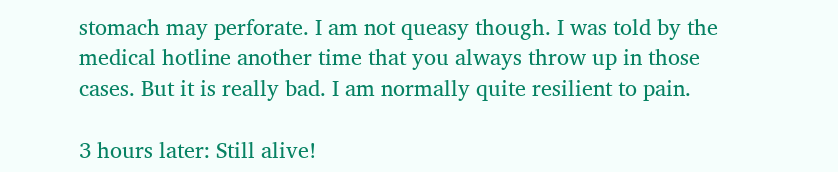stomach may perforate. I am not queasy though. I was told by the medical hotline another time that you always throw up in those cases. But it is really bad. I am normally quite resilient to pain.

3 hours later: Still alive!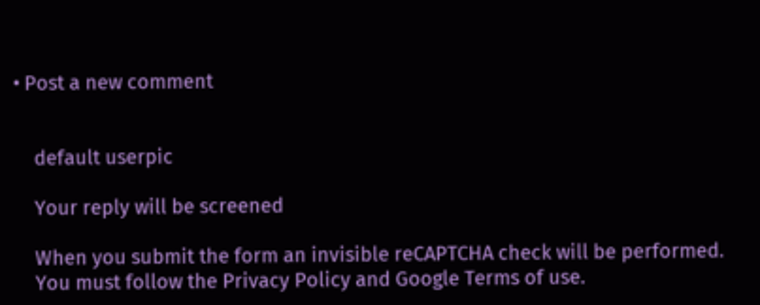• Post a new comment


    default userpic

    Your reply will be screened

    When you submit the form an invisible reCAPTCHA check will be performed.
    You must follow the Privacy Policy and Google Terms of use.